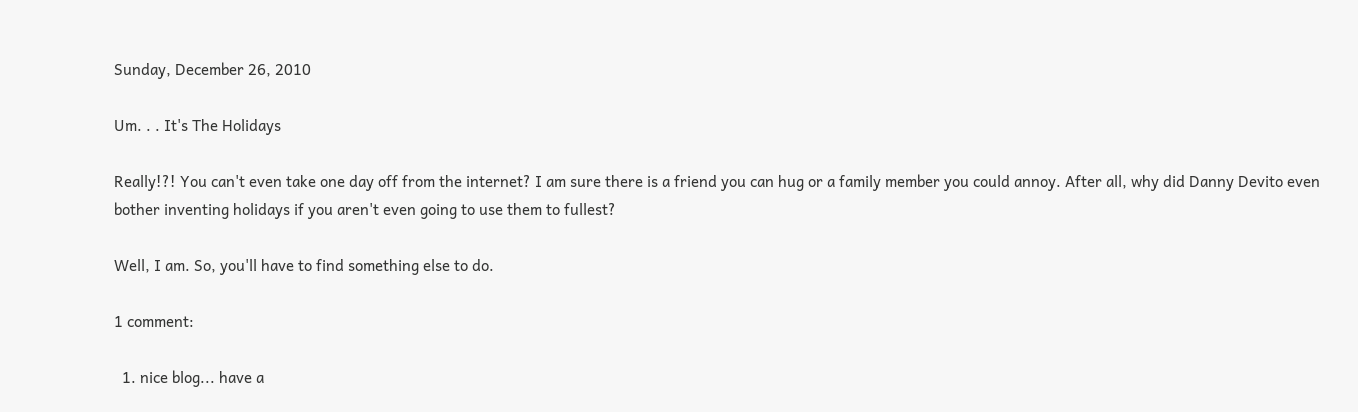Sunday, December 26, 2010

Um. . . It's The Holidays

Really!?! You can't even take one day off from the internet? I am sure there is a friend you can hug or a family member you could annoy. After all, why did Danny Devito even bother inventing holidays if you aren't even going to use them to fullest?

Well, I am. So, you'll have to find something else to do.

1 comment:

  1. nice blog... have a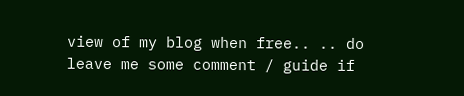view of my blog when free.. .. do leave me some comment / guide if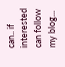can.. if interested can follow my blog...